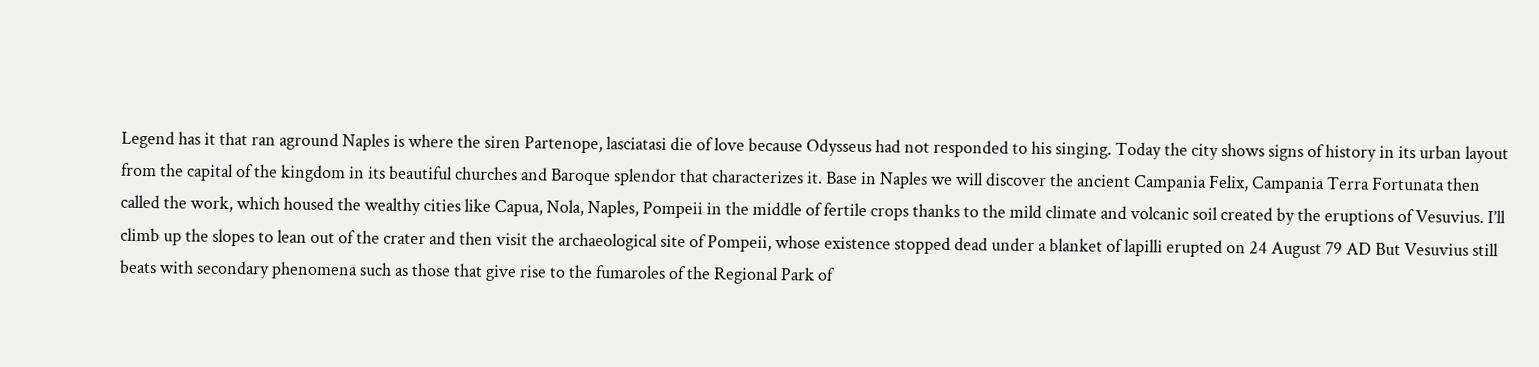Legend has it that ran aground Naples is where the siren Partenope, lasciatasi die of love because Odysseus had not responded to his singing. Today the city shows signs of history in its urban layout from the capital of the kingdom in its beautiful churches and Baroque splendor that characterizes it. Base in Naples we will discover the ancient Campania Felix, Campania Terra Fortunata then called the work, which housed the wealthy cities like Capua, Nola, Naples, Pompeii in the middle of fertile crops thanks to the mild climate and volcanic soil created by the eruptions of Vesuvius. I’ll climb up the slopes to lean out of the crater and then visit the archaeological site of Pompeii, whose existence stopped dead under a blanket of lapilli erupted on 24 August 79 AD But Vesuvius still beats with secondary phenomena such as those that give rise to the fumaroles of the Regional Park of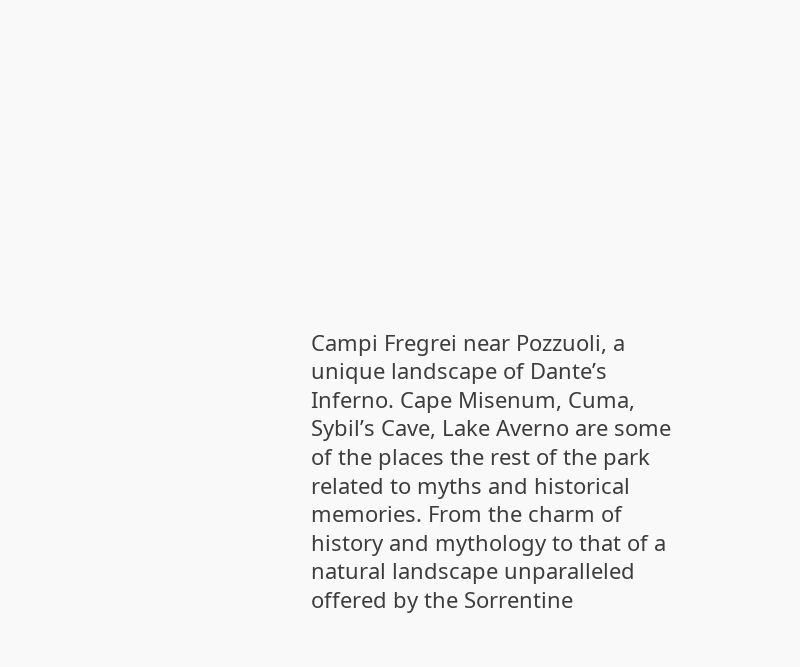Campi Fregrei near Pozzuoli, a unique landscape of Dante’s Inferno. Cape Misenum, Cuma, Sybil’s Cave, Lake Averno are some of the places the rest of the park related to myths and historical memories. From the charm of history and mythology to that of a natural landscape unparalleled offered by the Sorrentine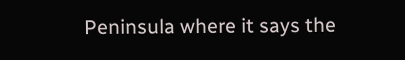Peninsula where it says the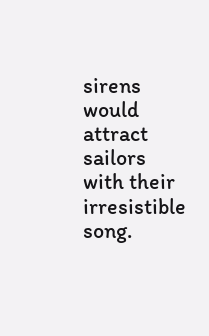sirens would attract sailors with their irresistible song.